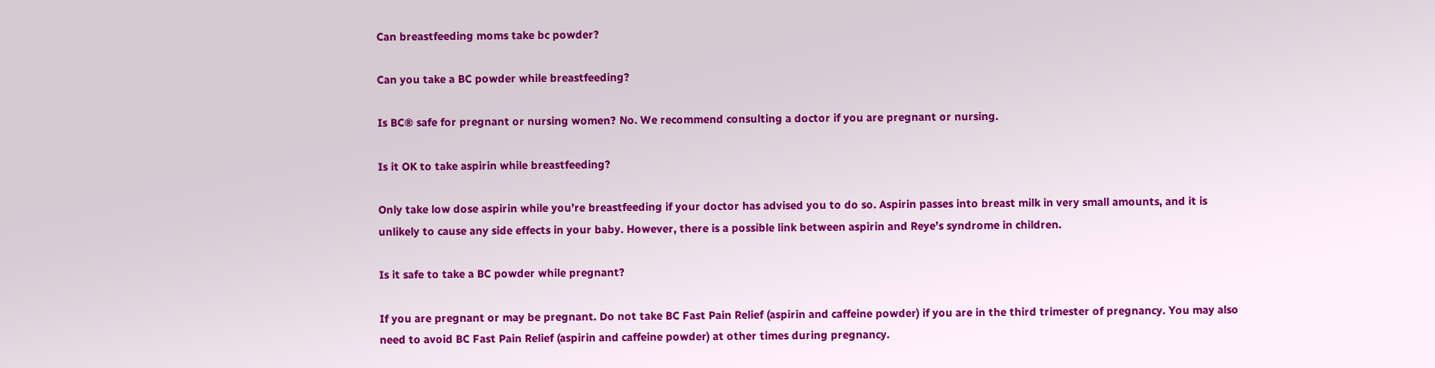Can breastfeeding moms take bc powder?

Can you take a BC powder while breastfeeding?

Is BC® safe for pregnant or nursing women? No. We recommend consulting a doctor if you are pregnant or nursing.

Is it OK to take aspirin while breastfeeding?

Only take low dose aspirin while you’re breastfeeding if your doctor has advised you to do so. Aspirin passes into breast milk in very small amounts, and it is unlikely to cause any side effects in your baby. However, there is a possible link between aspirin and Reye’s syndrome in children.

Is it safe to take a BC powder while pregnant?

If you are pregnant or may be pregnant. Do not take BC Fast Pain Relief (aspirin and caffeine powder) if you are in the third trimester of pregnancy. You may also need to avoid BC Fast Pain Relief (aspirin and caffeine powder) at other times during pregnancy.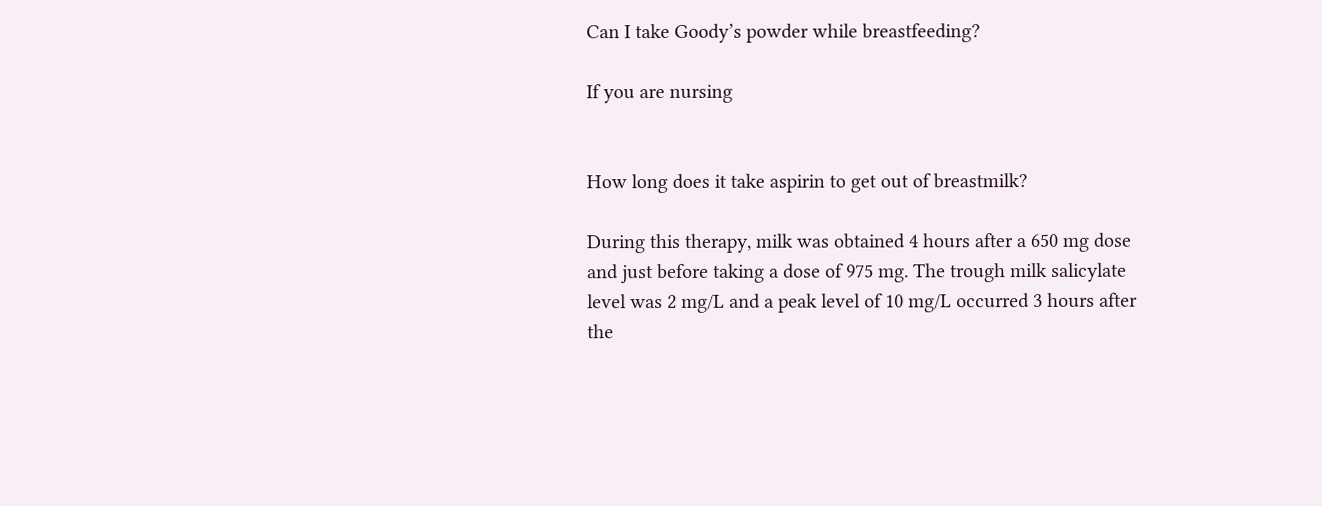Can I take Goody’s powder while breastfeeding?

If you are nursing


How long does it take aspirin to get out of breastmilk?

During this therapy, milk was obtained 4 hours after a 650 mg dose and just before taking a dose of 975 mg. The trough milk salicylate level was 2 mg/L and a peak level of 10 mg/L occurred 3 hours after the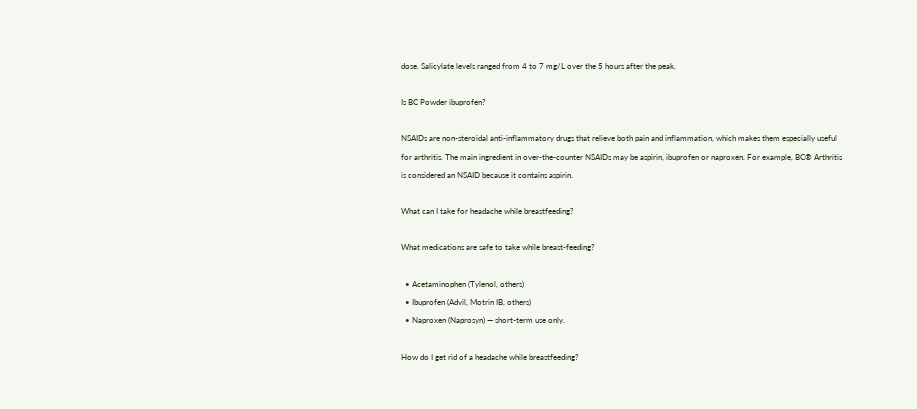dose. Salicylate levels ranged from 4 to 7 mg/L over the 5 hours after the peak.

Is BC Powder ibuprofen?

NSAIDs are non-steroidal anti-inflammatory drugs that relieve both pain and inflammation, which makes them especially useful for arthritis. The main ingredient in over-the-counter NSAIDs may be aspirin, ibuprofen or naproxen. For example, BC® Arthritis is considered an NSAID because it contains aspirin.

What can I take for headache while breastfeeding?

What medications are safe to take while breast-feeding?

  • Acetaminophen (Tylenol, others)
  • Ibuprofen (Advil, Motrin IB, others)
  • Naproxen (Naprosyn) — short-term use only.

How do I get rid of a headache while breastfeeding?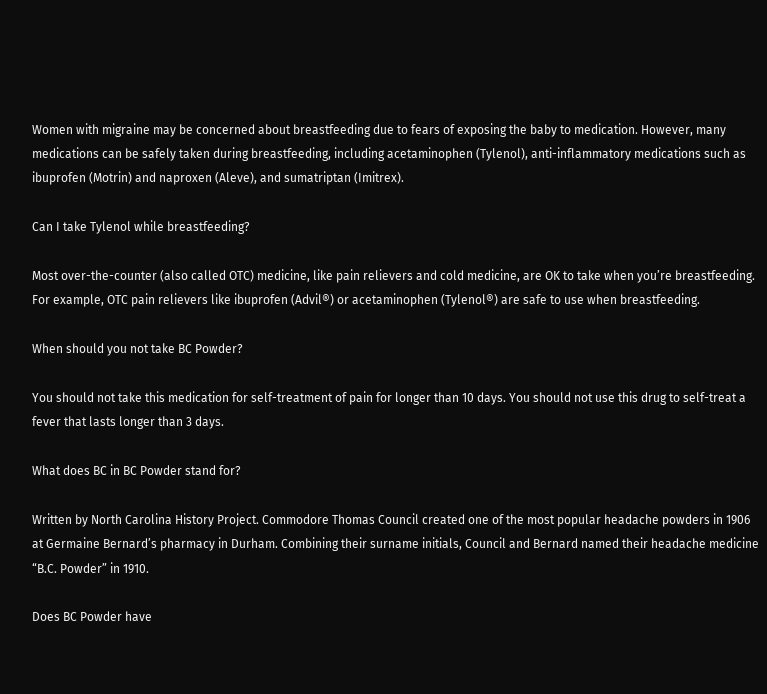Women with migraine may be concerned about breastfeeding due to fears of exposing the baby to medication. However, many medications can be safely taken during breastfeeding, including acetaminophen (Tylenol), anti-inflammatory medications such as ibuprofen (Motrin) and naproxen (Aleve), and sumatriptan (Imitrex).

Can I take Tylenol while breastfeeding?

Most over-the-counter (also called OTC) medicine, like pain relievers and cold medicine, are OK to take when you’re breastfeeding. For example, OTC pain relievers like ibuprofen (Advil®) or acetaminophen (Tylenol®) are safe to use when breastfeeding.

When should you not take BC Powder?

You should not take this medication for self-treatment of pain for longer than 10 days. You should not use this drug to self-treat a fever that lasts longer than 3 days.

What does BC in BC Powder stand for?

Written by North Carolina History Project. Commodore Thomas Council created one of the most popular headache powders in 1906 at Germaine Bernard’s pharmacy in Durham. Combining their surname initials, Council and Bernard named their headache medicine “B.C. Powder” in 1910.

Does BC Powder have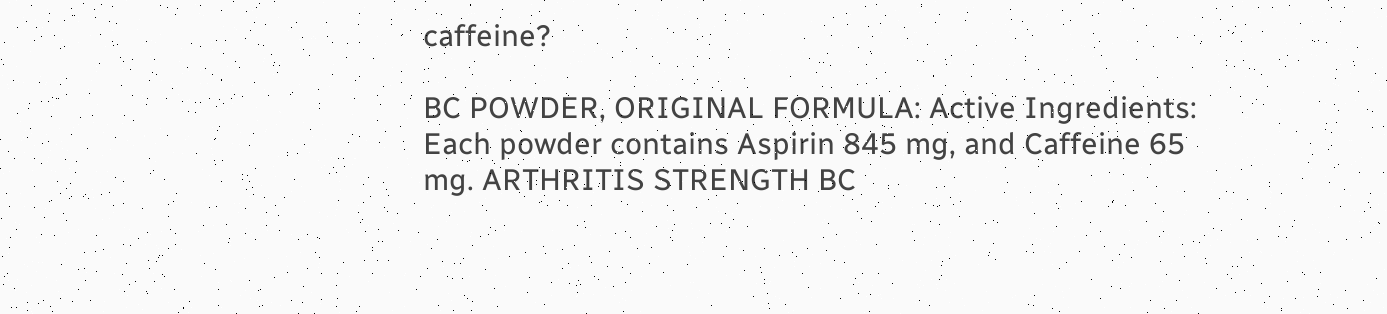caffeine?

BC POWDER, ORIGINAL FORMULA: Active Ingredients: Each powder contains Aspirin 845 mg, and Caffeine 65 mg. ARTHRITIS STRENGTH BC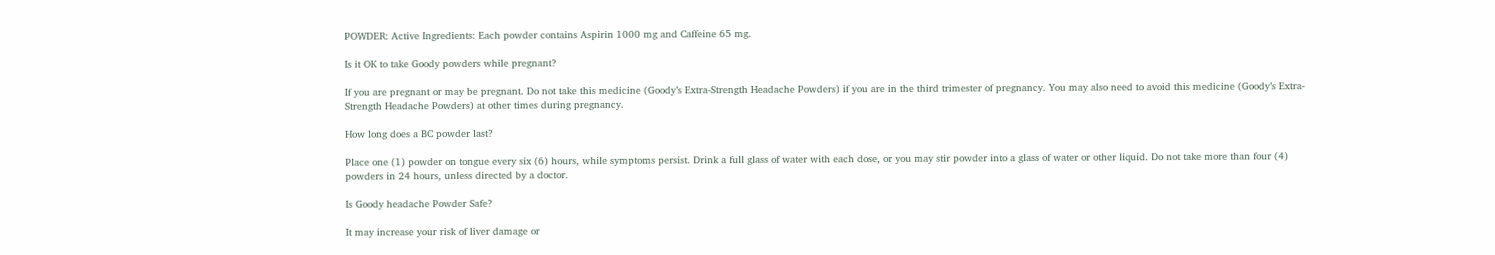POWDER: Active Ingredients: Each powder contains Aspirin 1000 mg and Caffeine 65 mg.

Is it OK to take Goody powders while pregnant?

If you are pregnant or may be pregnant. Do not take this medicine (Goody’s Extra-Strength Headache Powders) if you are in the third trimester of pregnancy. You may also need to avoid this medicine (Goody’s Extra-Strength Headache Powders) at other times during pregnancy.

How long does a BC powder last?

Place one (1) powder on tongue every six (6) hours, while symptoms persist. Drink a full glass of water with each dose, or you may stir powder into a glass of water or other liquid. Do not take more than four (4) powders in 24 hours, unless directed by a doctor.

Is Goody headache Powder Safe?

It may increase your risk of liver damage or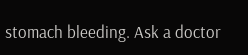stomach bleeding. Ask a doctor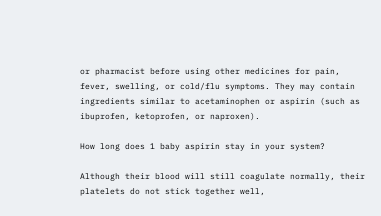or pharmacist before using other medicines for pain, fever, swelling, or cold/flu symptoms. They may contain ingredients similar to acetaminophen or aspirin (such as ibuprofen, ketoprofen, or naproxen).

How long does 1 baby aspirin stay in your system?

Although their blood will still coagulate normally, their platelets do not stick together well,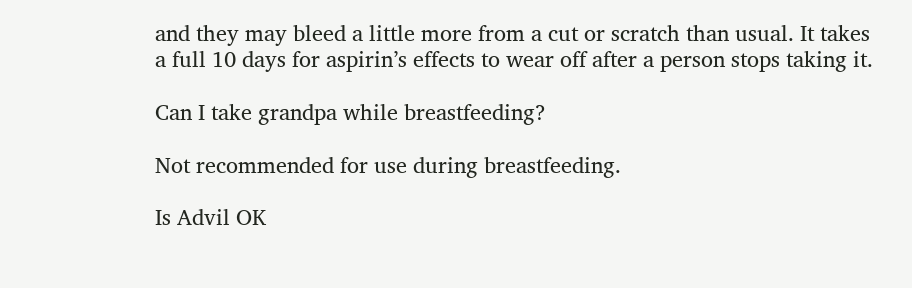and they may bleed a little more from a cut or scratch than usual. It takes a full 10 days for aspirin’s effects to wear off after a person stops taking it.

Can I take grandpa while breastfeeding?

Not recommended for use during breastfeeding.

Is Advil OK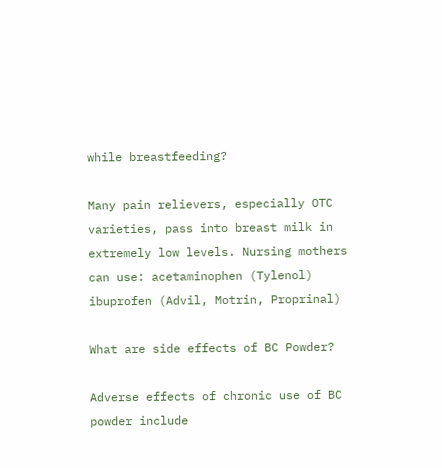while breastfeeding?

Many pain relievers, especially OTC varieties, pass into breast milk in extremely low levels. Nursing mothers can use: acetaminophen (Tylenol) ibuprofen (Advil, Motrin, Proprinal)

What are side effects of BC Powder?

Adverse effects of chronic use of BC powder include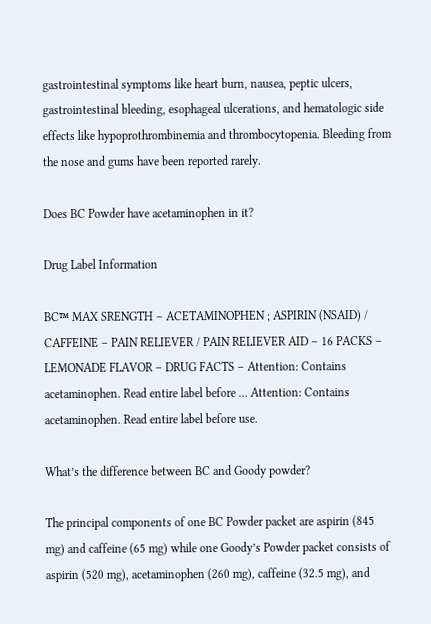gastrointestinal symptoms like heart burn, nausea, peptic ulcers, gastrointestinal bleeding, esophageal ulcerations, and hematologic side effects like hypoprothrombinemia and thrombocytopenia. Bleeding from the nose and gums have been reported rarely.

Does BC Powder have acetaminophen in it?

Drug Label Information

BC™ MAX SRENGTH – ACETAMINOPHEN ; ASPIRIN (NSAID) / CAFFEINE – PAIN RELIEVER / PAIN RELIEVER AID – 16 PACKS – LEMONADE FLAVOR – DRUG FACTS – Attention: Contains acetaminophen. Read entire label before … Attention: Contains acetaminophen. Read entire label before use.

What’s the difference between BC and Goody powder?

The principal components of one BC Powder packet are aspirin (845 mg) and caffeine (65 mg) while one Goody’s Powder packet consists of aspirin (520 mg), acetaminophen (260 mg), caffeine (32.5 mg), and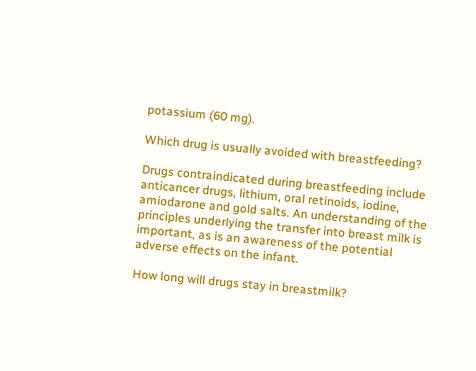potassium (60 mg).

Which drug is usually avoided with breastfeeding?

Drugs contraindicated during breastfeeding include anticancer drugs, lithium, oral retinoids, iodine, amiodarone and gold salts. An understanding of the principles underlying the transfer into breast milk is important, as is an awareness of the potential adverse effects on the infant.

How long will drugs stay in breastmilk?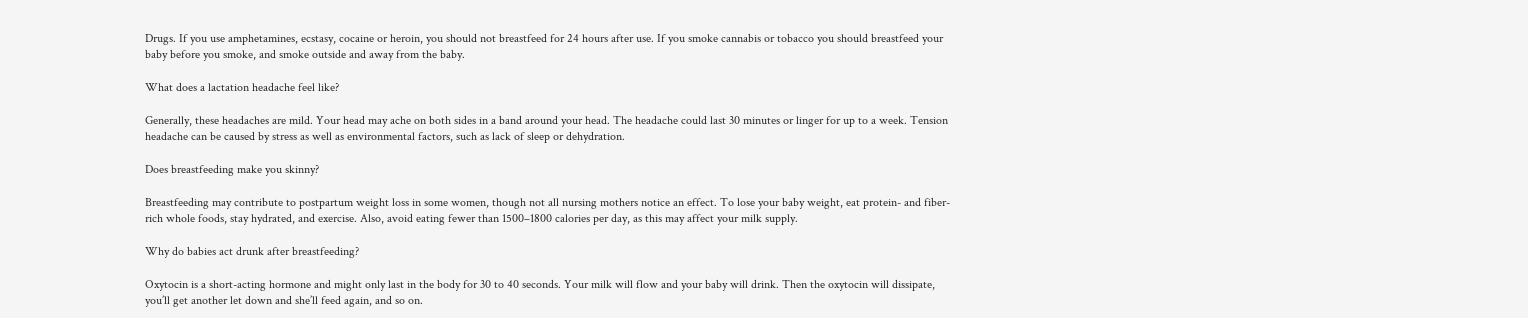Drugs. If you use amphetamines, ecstasy, cocaine or heroin, you should not breastfeed for 24 hours after use. If you smoke cannabis or tobacco you should breastfeed your baby before you smoke, and smoke outside and away from the baby.

What does a lactation headache feel like?

Generally, these headaches are mild. Your head may ache on both sides in a band around your head. The headache could last 30 minutes or linger for up to a week. Tension headache can be caused by stress as well as environmental factors, such as lack of sleep or dehydration.

Does breastfeeding make you skinny?

Breastfeeding may contribute to postpartum weight loss in some women, though not all nursing mothers notice an effect. To lose your baby weight, eat protein- and fiber-rich whole foods, stay hydrated, and exercise. Also, avoid eating fewer than 1500–1800 calories per day, as this may affect your milk supply.

Why do babies act drunk after breastfeeding?

Oxytocin is a short-acting hormone and might only last in the body for 30 to 40 seconds. Your milk will flow and your baby will drink. Then the oxytocin will dissipate, you’ll get another let down and she’ll feed again, and so on.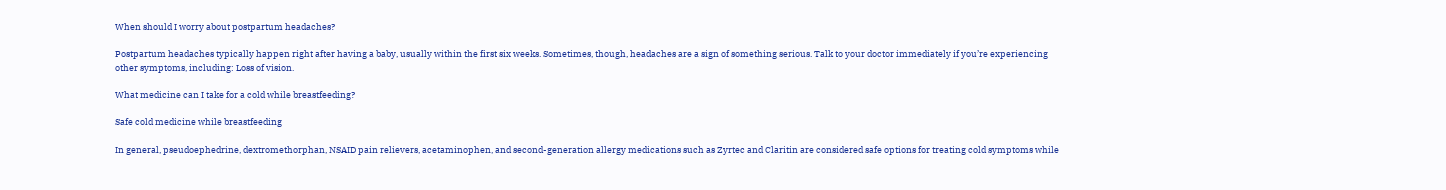When should I worry about postpartum headaches?

Postpartum headaches typically happen right after having a baby, usually within the first six weeks. Sometimes, though, headaches are a sign of something serious. Talk to your doctor immediately if you’re experiencing other symptoms, including: Loss of vision.

What medicine can I take for a cold while breastfeeding?

Safe cold medicine while breastfeeding

In general, pseudoephedrine, dextromethorphan, NSAID pain relievers, acetaminophen, and second-generation allergy medications such as Zyrtec and Claritin are considered safe options for treating cold symptoms while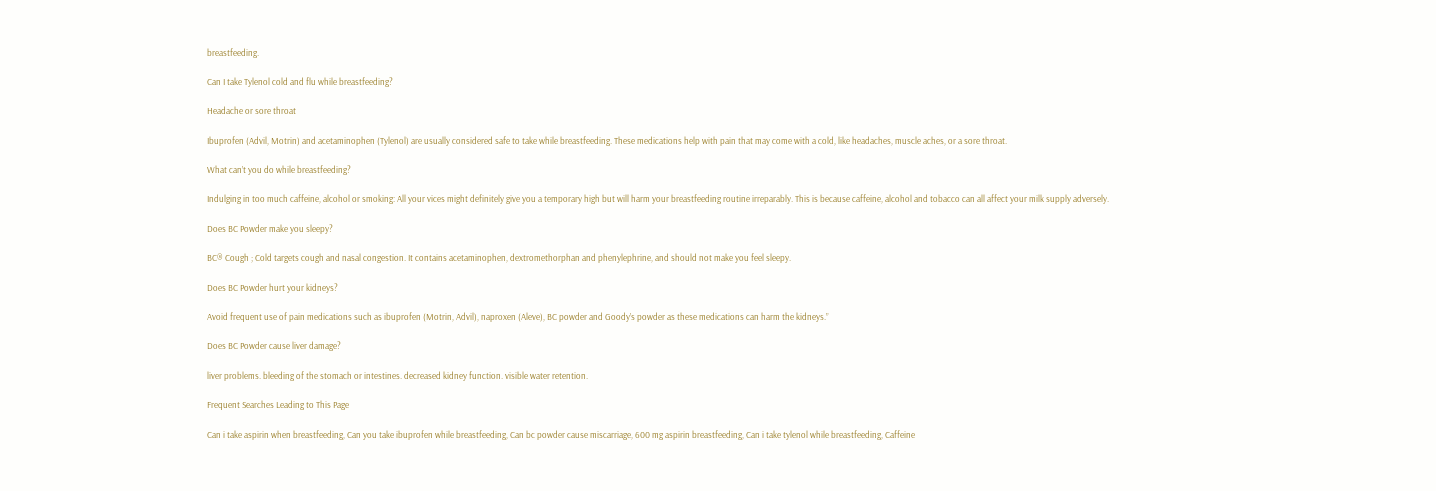breastfeeding.

Can I take Tylenol cold and flu while breastfeeding?

Headache or sore throat

Ibuprofen (Advil, Motrin) and acetaminophen (Tylenol) are usually considered safe to take while breastfeeding. These medications help with pain that may come with a cold, like headaches, muscle aches, or a sore throat.

What can’t you do while breastfeeding?

Indulging in too much caffeine, alcohol or smoking: All your vices might definitely give you a temporary high but will harm your breastfeeding routine irreparably. This is because caffeine, alcohol and tobacco can all affect your milk supply adversely.

Does BC Powder make you sleepy?

BC® Cough ; Cold targets cough and nasal congestion. It contains acetaminophen, dextromethorphan and phenylephrine, and should not make you feel sleepy.

Does BC Powder hurt your kidneys?

Avoid frequent use of pain medications such as ibuprofen (Motrin, Advil), naproxen (Aleve), BC powder and Goody’s powder as these medications can harm the kidneys.”

Does BC Powder cause liver damage?

liver problems. bleeding of the stomach or intestines. decreased kidney function. visible water retention.

Frequent Searches Leading to This Page

Can i take aspirin when breastfeeding, Can you take ibuprofen while breastfeeding, Can bc powder cause miscarriage, 600 mg aspirin breastfeeding, Can i take tylenol while breastfeeding, Caffeine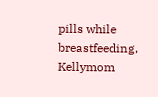pills while breastfeeding, Kellymom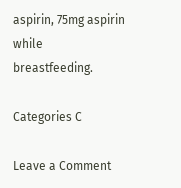aspirin, 75mg aspirin while breastfeeding.

Categories C

Leave a Comment